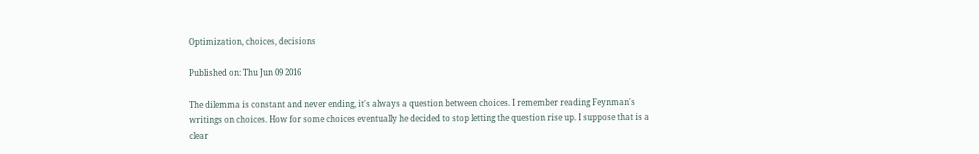Optimization, choices, decisions

Published on: Thu Jun 09 2016

The dilemma is constant and never ending, it's always a question between choices. I remember reading Feynman's writings on choices. How for some choices eventually he decided to stop letting the question rise up. I suppose that is a clear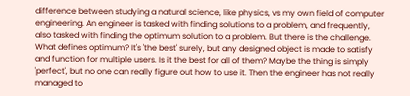difference between studying a natural science, like physics, vs my own field of computer engineering. An engineer is tasked with finding solutions to a problem, and frequently, also tasked with finding the optimum solution to a problem. But there is the challenge. What defines optimum? It's 'the best' surely, but any designed object is made to satisfy and function for multiple users. Is it the best for all of them? Maybe the thing is simply 'perfect', but no one can really figure out how to use it. Then the engineer has not really managed to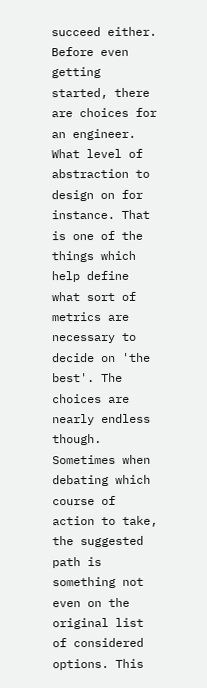succeed either. Before even getting started, there are choices for an engineer. What level of abstraction to design on for instance. That is one of the things which help define what sort of metrics are necessary to decide on 'the best'. The choices are nearly endless though. Sometimes when debating which course of action to take, the suggested path is something not even on the original list of considered options. This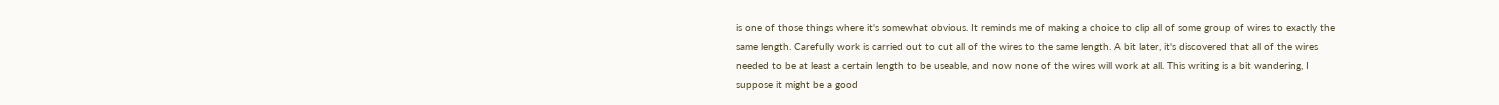is one of those things where it's somewhat obvious. It reminds me of making a choice to clip all of some group of wires to exactly the same length. Carefully work is carried out to cut all of the wires to the same length. A bit later, it's discovered that all of the wires needed to be at least a certain length to be useable, and now none of the wires will work at all. This writing is a bit wandering, I suppose it might be a good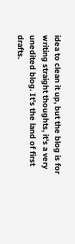idea to clean it up, but the blog is for writing straight thoughts, it's a very unedited blog. It's the land of first drafts.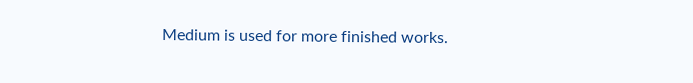Medium is used for more finished works.